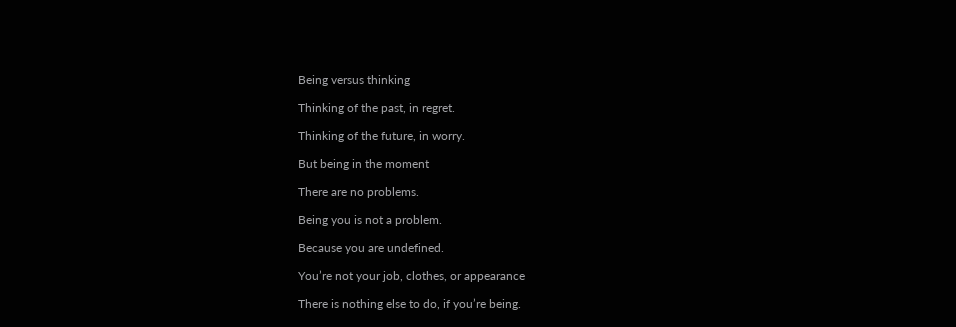Being versus thinking

Thinking of the past, in regret.

Thinking of the future, in worry.

But being in the moment

There are no problems.

Being you is not a problem.

Because you are undefined.

You’re not your job, clothes, or appearance

There is nothing else to do, if you’re being.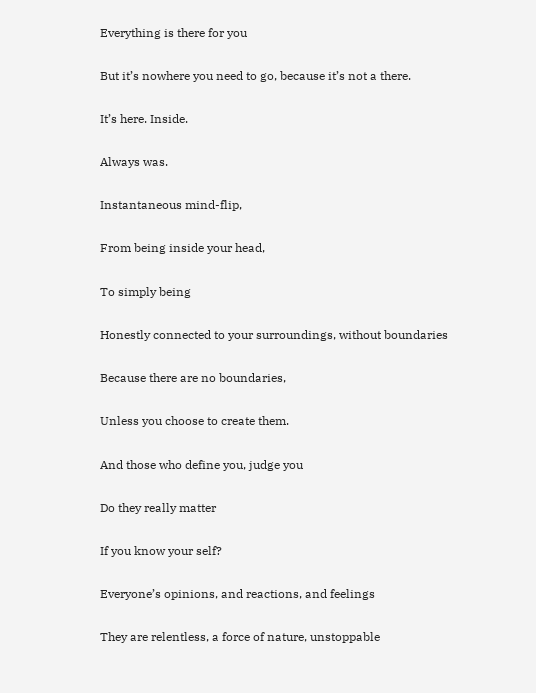Everything is there for you

But it’s nowhere you need to go, because it’s not a there.

It’s here. Inside.

Always was.

Instantaneous mind-flip,

From being inside your head,

To simply being

Honestly connected to your surroundings, without boundaries

Because there are no boundaries,

Unless you choose to create them.

And those who define you, judge you

Do they really matter

If you know your self?

Everyone’s opinions, and reactions, and feelings

They are relentless, a force of nature, unstoppable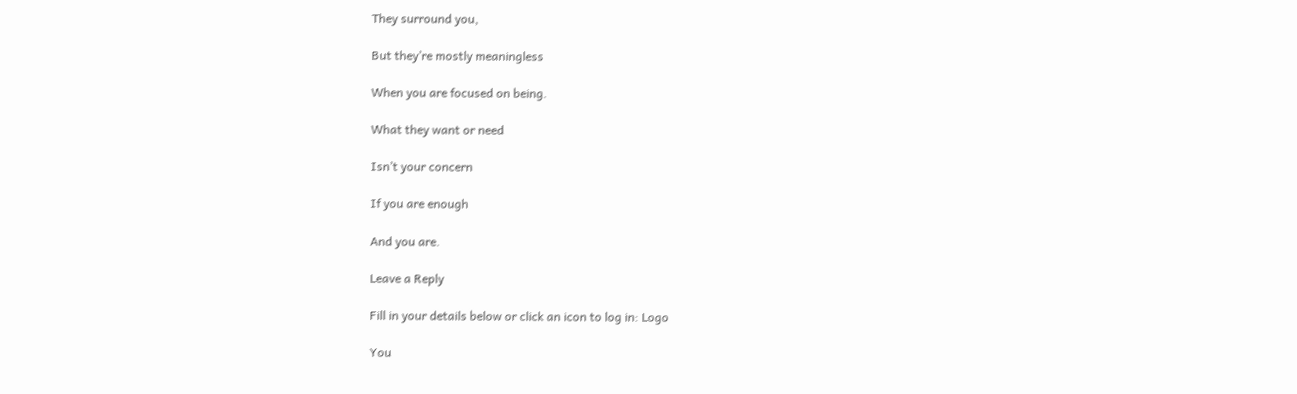They surround you,

But they’re mostly meaningless

When you are focused on being.

What they want or need

Isn’t your concern

If you are enough

And you are.

Leave a Reply

Fill in your details below or click an icon to log in: Logo

You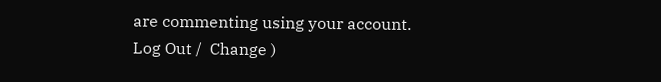are commenting using your account. Log Out /  Change )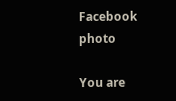Facebook photo

You are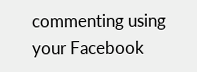commenting using your Facebook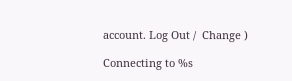account. Log Out /  Change )

Connecting to %s